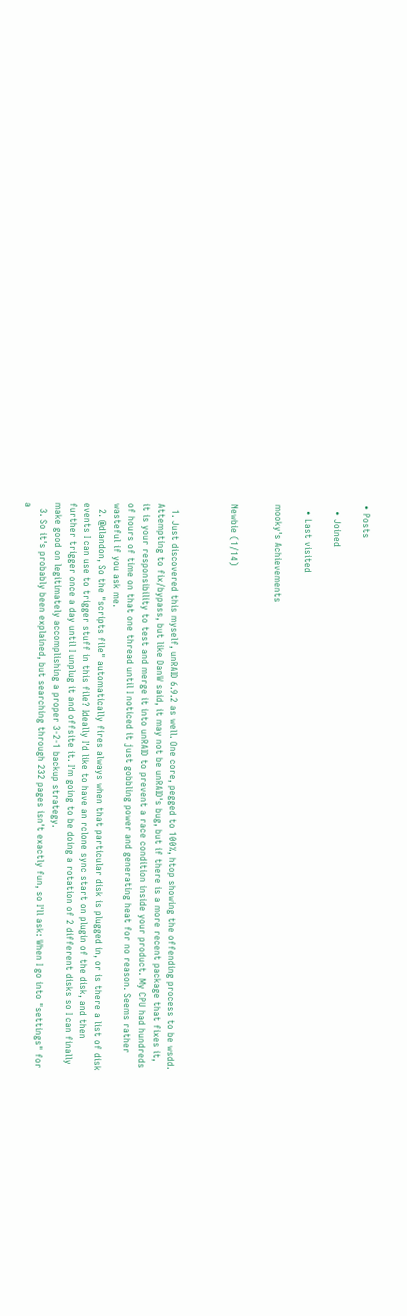• Posts

  • Joined

  • Last visited

mooky's Achievements


Newbie (1/14)



  1. Just discovered this myself, unRAID 6.9.2 as well. One core, pegged to 100%, htop showing the offending process to be wsdd. Attempting to fix/bypass, but like DanW said, it may not be unRAID's bug, but if there is a more recent package that fixes it, it is your responsibility to test and merge it into unRAID to prevent a race condition inside your product. My CPU had hundreds of hours of time on that one thread until I noticed it just gobbling power and generating heat for no reason. Seems rather wasteful if you ask me.
  2. @dlandon, So the "scripts file" automatically fires always when that particular disk is plugged in, or is there a list of disk events I can use to trigger stuff in this file? Ideally I'd like to have an rclone sync start on plugin of the disk, and then further trigger once a day until I unplug it and offsite it. I'm going to be doing a rotation of 2 different disks so I can finally make good on legitimately accomplishing a proper 3-2-1 backup strategy.
  3. So it's probably been explained, but searching through 232 pages isn't exactly fun, so I'll ask: When I go into "settings" for a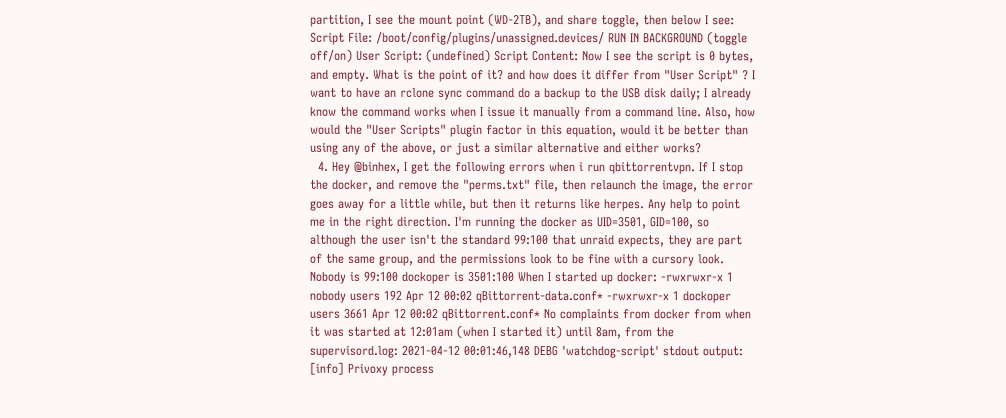partition, I see the mount point (WD-2TB), and share toggle, then below I see: Script File: /boot/config/plugins/unassigned.devices/ RUN IN BACKGROUND (toggle off/on) User Script: (undefined) Script Content: Now I see the script is 0 bytes, and empty. What is the point of it? and how does it differ from "User Script" ? I want to have an rclone sync command do a backup to the USB disk daily; I already know the command works when I issue it manually from a command line. Also, how would the "User Scripts" plugin factor in this equation, would it be better than using any of the above, or just a similar alternative and either works?
  4. Hey @binhex, I get the following errors when i run qbittorrentvpn. If I stop the docker, and remove the "perms.txt" file, then relaunch the image, the error goes away for a little while, but then it returns like herpes. Any help to point me in the right direction. I'm running the docker as UID=3501, GID=100, so although the user isn't the standard 99:100 that unraid expects, they are part of the same group, and the permissions look to be fine with a cursory look. Nobody is 99:100 dockoper is 3501:100 When I started up docker: -rwxrwxr-x 1 nobody users 192 Apr 12 00:02 qBittorrent-data.conf* -rwxrwxr-x 1 dockoper users 3661 Apr 12 00:02 qBittorrent.conf* No complaints from docker from when it was started at 12:01am (when I started it) until 8am, from the supervisord.log: 2021-04-12 00:01:46,148 DEBG 'watchdog-script' stdout output: [info] Privoxy process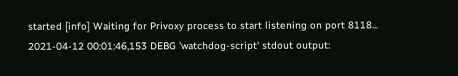started [info] Waiting for Privoxy process to start listening on port 8118... 2021-04-12 00:01:46,153 DEBG 'watchdog-script' stdout output: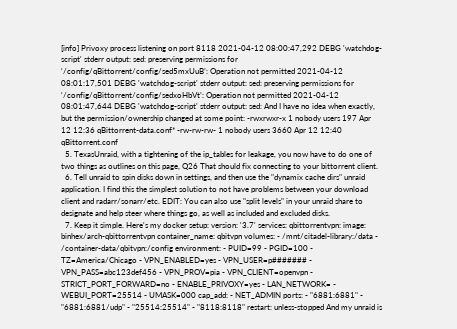[info] Privoxy process listening on port 8118 2021-04-12 08:00:47,292 DEBG 'watchdog-script' stderr output: sed: preserving permissions for ‘/config/qBittorrent/config/sed5mxUuB’: Operation not permitted 2021-04-12 08:01:17,501 DEBG 'watchdog-script' stderr output: sed: preserving permissions for ‘/config/qBittorrent/config/sedxoHbVt’: Operation not permitted 2021-04-12 08:01:47,644 DEBG 'watchdog-script' stderr output: sed: And I have no idea when exactly, but the permission/ownership changed at some point: -rwxrwxr-x 1 nobody users 197 Apr 12 12:36 qBittorrent-data.conf* -rw-rw-rw- 1 nobody users 3660 Apr 12 12:40 qBittorrent.conf
  5. TexasUnraid, with a tightening of the ip_tables for leakage, you now have to do one of two things as outlines on this page, Q26 That should fix connecting to your bittorrent client.
  6. Tell unraid to spin disks down in settings, and then use the "dynamix cache dirs" unraid application. I find this the simplest solution to not have problems between your download client and radarr/sonarr/etc. EDIT: You can also use "split levels" in your unraid share to designate and help steer where things go, as well as included and excluded disks.
  7. Keep it simple. Here's my docker setup: version: '3.7' services: qbittorrentvpn: image: binhex/arch-qbittorrentvpn container_name: qbitvpn volumes: - /mnt/citadel-library:/data - /container-data/qbitvpn:/config environment: - PUID=99 - PGID=100 - TZ=America/Chicago - VPN_ENABLED=yes - VPN_USER=p####### - VPN_PASS=abc123def456 - VPN_PROV=pia - VPN_CLIENT=openvpn - STRICT_PORT_FORWARD=no - ENABLE_PRIVOXY=yes - LAN_NETWORK= - WEBUI_PORT=25514 - UMASK=000 cap_add: - NET_ADMIN ports: - "6881:6881" - "6881:6881/udp" - "25514:25514" - "8118:8118" restart: unless-stopped And my unraid is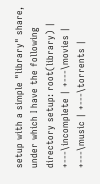setup with a simple "library" share, under which I have the following directory setup: root(library) | +---\incomplete | +---\movies | +---\music | +---\torrents |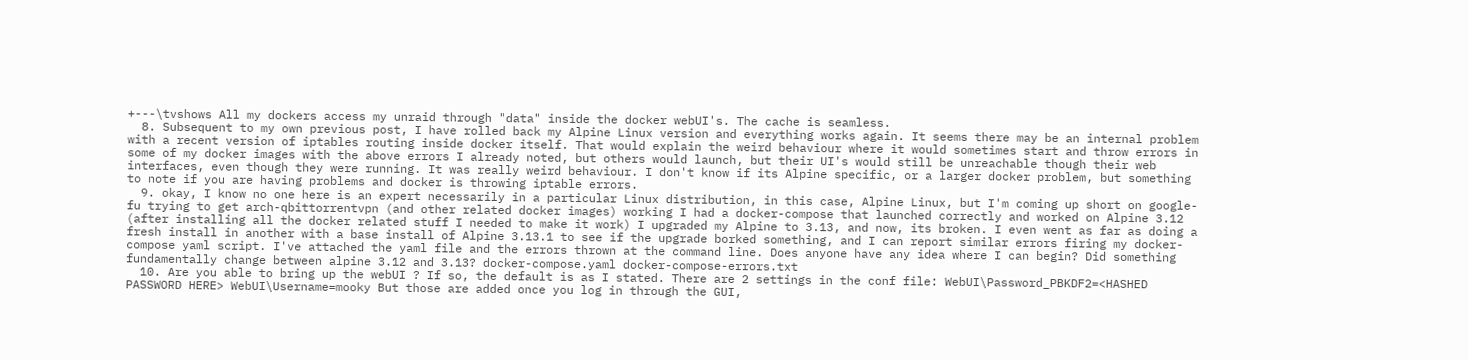+---\tvshows All my dockers access my unraid through "data" inside the docker webUI's. The cache is seamless.
  8. Subsequent to my own previous post, I have rolled back my Alpine Linux version and everything works again. It seems there may be an internal problem with a recent version of iptables routing inside docker itself. That would explain the weird behaviour where it would sometimes start and throw errors in some of my docker images with the above errors I already noted, but others would launch, but their UI's would still be unreachable though their web interfaces, even though they were running. It was really weird behaviour. I don't know if its Alpine specific, or a larger docker problem, but something to note if you are having problems and docker is throwing iptable errors.
  9. okay, I know no one here is an expert necessarily in a particular Linux distribution, in this case, Alpine Linux, but I'm coming up short on google-fu trying to get arch-qbittorrentvpn (and other related docker images) working I had a docker-compose that launched correctly and worked on Alpine 3.12 (after installing all the docker related stuff I needed to make it work) I upgraded my Alpine to 3.13, and now, its broken. I even went as far as doing a fresh install in another with a base install of Alpine 3.13.1 to see if the upgrade borked something, and I can report similar errors firing my docker-compose yaml script. I've attached the yaml file and the errors thrown at the command line. Does anyone have any idea where I can begin? Did something fundamentally change between alpine 3.12 and 3.13? docker-compose.yaml docker-compose-errors.txt
  10. Are you able to bring up the webUI ? If so, the default is as I stated. There are 2 settings in the conf file: WebUI\Password_PBKDF2=<HASHED PASSWORD HERE> WebUI\Username=mooky But those are added once you log in through the GUI,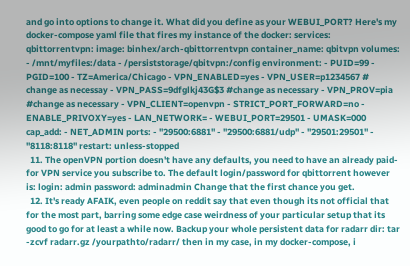and go into options to change it. What did you define as your WEBUI_PORT? Here's my docker-compose yaml file that fires my instance of the docker: services: qbittorrentvpn: image: binhex/arch-qbittorrentvpn container_name: qbitvpn volumes: - /mnt/myfiles:/data - /persiststorage/qbitvpn:/config environment: - PUID=99 - PGID=100 - TZ=America/Chicago - VPN_ENABLED=yes - VPN_USER=p1234567 # change as necessay - VPN_PASS=9dfglkj43G$3 #change as necessary - VPN_PROV=pia #change as necessary - VPN_CLIENT=openvpn - STRICT_PORT_FORWARD=no - ENABLE_PRIVOXY=yes - LAN_NETWORK= - WEBUI_PORT=29501 - UMASK=000 cap_add: - NET_ADMIN ports: - "29500:6881" - "29500:6881/udp" - "29501:29501" - "8118:8118" restart: unless-stopped
  11. The openVPN portion doesn't have any defaults, you need to have an already paid-for VPN service you subscribe to. The default login/password for qbittorrent however is: login: admin password: adminadmin Change that the first chance you get.
  12. It's ready AFAIK, even people on reddit say that even though its not official that for the most part, barring some edge case weirdness of your particular setup that its good to go for at least a while now. Backup your whole persistent data for radarr dir: tar -zcvf radarr.gz /yourpathto/radarr/ then in my case, in my docker-compose, i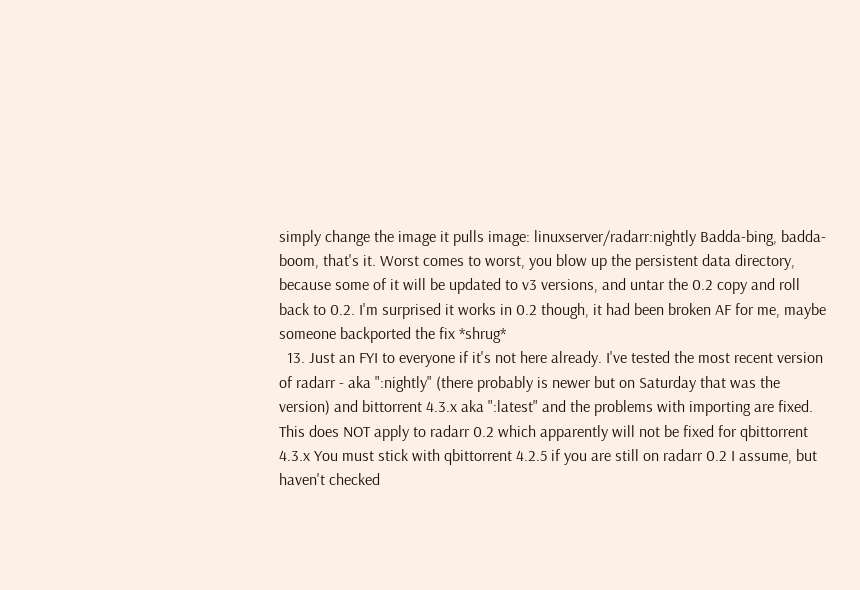simply change the image it pulls image: linuxserver/radarr:nightly Badda-bing, badda-boom, that's it. Worst comes to worst, you blow up the persistent data directory, because some of it will be updated to v3 versions, and untar the 0.2 copy and roll back to 0.2. I'm surprised it works in 0.2 though, it had been broken AF for me, maybe someone backported the fix *shrug*
  13. Just an FYI to everyone if it's not here already. I've tested the most recent version of radarr - aka ":nightly" (there probably is newer but on Saturday that was the version) and bittorrent 4.3.x aka ":latest" and the problems with importing are fixed. This does NOT apply to radarr 0.2 which apparently will not be fixed for qbittorrent 4.3.x You must stick with qbittorrent 4.2.5 if you are still on radarr 0.2 I assume, but haven't checked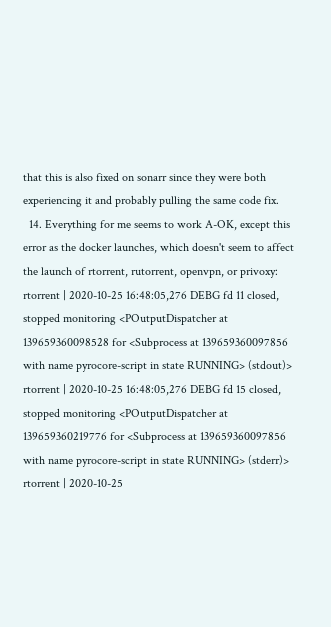that this is also fixed on sonarr since they were both experiencing it and probably pulling the same code fix.
  14. Everything for me seems to work A-OK, except this error as the docker launches, which doesn't seem to affect the launch of rtorrent, rutorrent, openvpn, or privoxy: rtorrent | 2020-10-25 16:48:05,276 DEBG fd 11 closed, stopped monitoring <POutputDispatcher at 139659360098528 for <Subprocess at 139659360097856 with name pyrocore-script in state RUNNING> (stdout)> rtorrent | 2020-10-25 16:48:05,276 DEBG fd 15 closed, stopped monitoring <POutputDispatcher at 139659360219776 for <Subprocess at 139659360097856 with name pyrocore-script in state RUNNING> (stderr)> rtorrent | 2020-10-25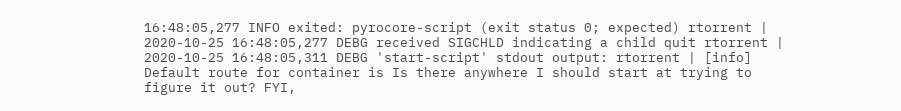16:48:05,277 INFO exited: pyrocore-script (exit status 0; expected) rtorrent | 2020-10-25 16:48:05,277 DEBG received SIGCHLD indicating a child quit rtorrent | 2020-10-25 16:48:05,311 DEBG 'start-script' stdout output: rtorrent | [info] Default route for container is Is there anywhere I should start at trying to figure it out? FYI,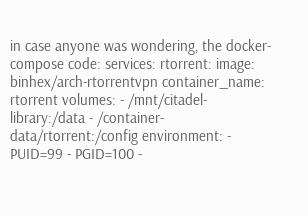in case anyone was wondering, the docker-compose code: services: rtorrent: image: binhex/arch-rtorrentvpn container_name: rtorrent volumes: - /mnt/citadel-library:/data - /container-data/rtorrent:/config environment: - PUID=99 - PGID=100 -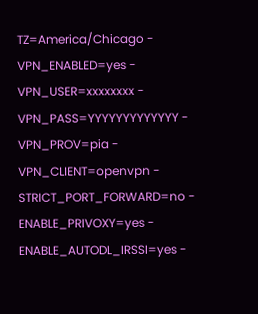TZ=America/Chicago - VPN_ENABLED=yes - VPN_USER=xxxxxxxx - VPN_PASS=YYYYYYYYYYYYY - VPN_PROV=pia - VPN_CLIENT=openvpn - STRICT_PORT_FORWARD=no - ENABLE_PRIVOXY=yes - ENABLE_AUTODL_IRSSI=yes -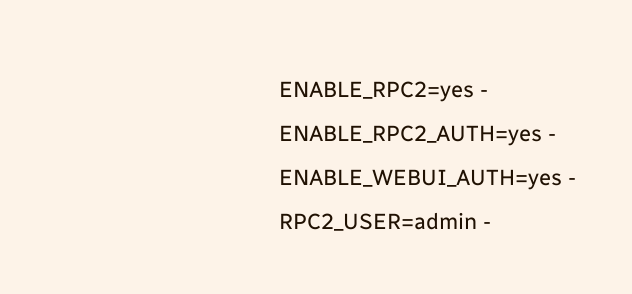ENABLE_RPC2=yes - ENABLE_RPC2_AUTH=yes - ENABLE_WEBUI_AUTH=yes - RPC2_USER=admin -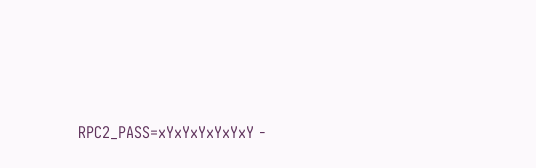RPC2_PASS=xYxYxYxYxYxY -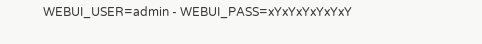WEBUI_USER=admin - WEBUI_PASS=xYxYxYxYxYxY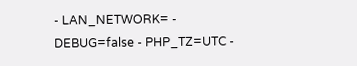- LAN_NETWORK= - DEBUG=false - PHP_TZ=UTC -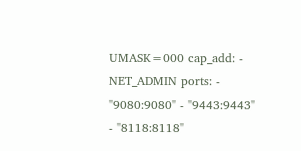UMASK=000 cap_add: - NET_ADMIN ports: - "9080:9080" - "9443:9443" - "8118:8118"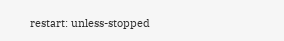restart: unless-stopped